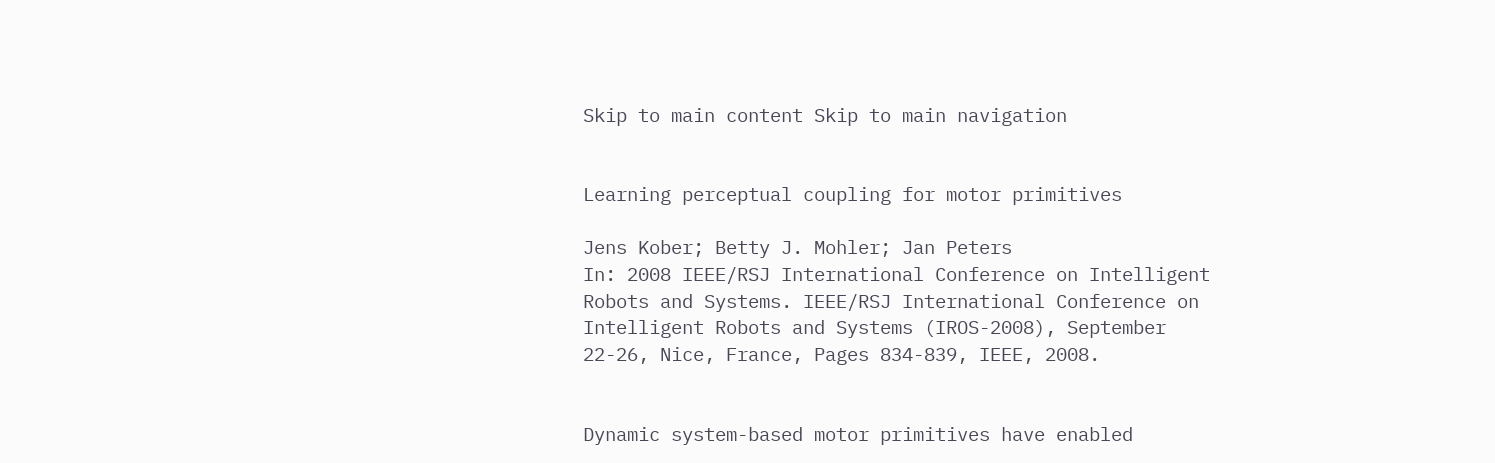Skip to main content Skip to main navigation


Learning perceptual coupling for motor primitives

Jens Kober; Betty J. Mohler; Jan Peters
In: 2008 IEEE/RSJ International Conference on Intelligent Robots and Systems. IEEE/RSJ International Conference on Intelligent Robots and Systems (IROS-2008), September 22-26, Nice, France, Pages 834-839, IEEE, 2008.


Dynamic system-based motor primitives have enabled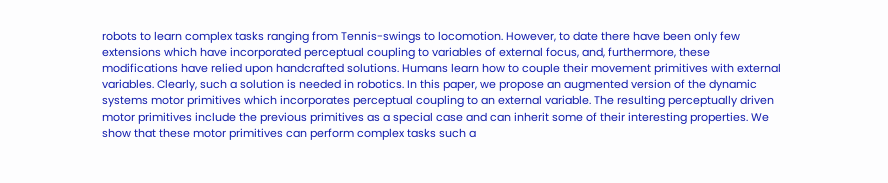robots to learn complex tasks ranging from Tennis-swings to locomotion. However, to date there have been only few extensions which have incorporated perceptual coupling to variables of external focus, and, furthermore, these modifications have relied upon handcrafted solutions. Humans learn how to couple their movement primitives with external variables. Clearly, such a solution is needed in robotics. In this paper, we propose an augmented version of the dynamic systems motor primitives which incorporates perceptual coupling to an external variable. The resulting perceptually driven motor primitives include the previous primitives as a special case and can inherit some of their interesting properties. We show that these motor primitives can perform complex tasks such a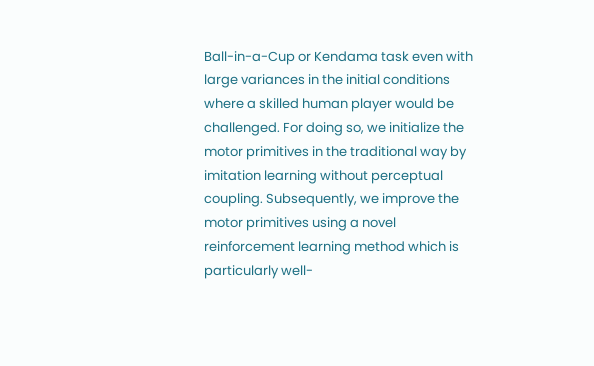Ball-in-a-Cup or Kendama task even with large variances in the initial conditions where a skilled human player would be challenged. For doing so, we initialize the motor primitives in the traditional way by imitation learning without perceptual coupling. Subsequently, we improve the motor primitives using a novel reinforcement learning method which is particularly well-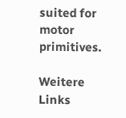suited for motor primitives.

Weitere Links